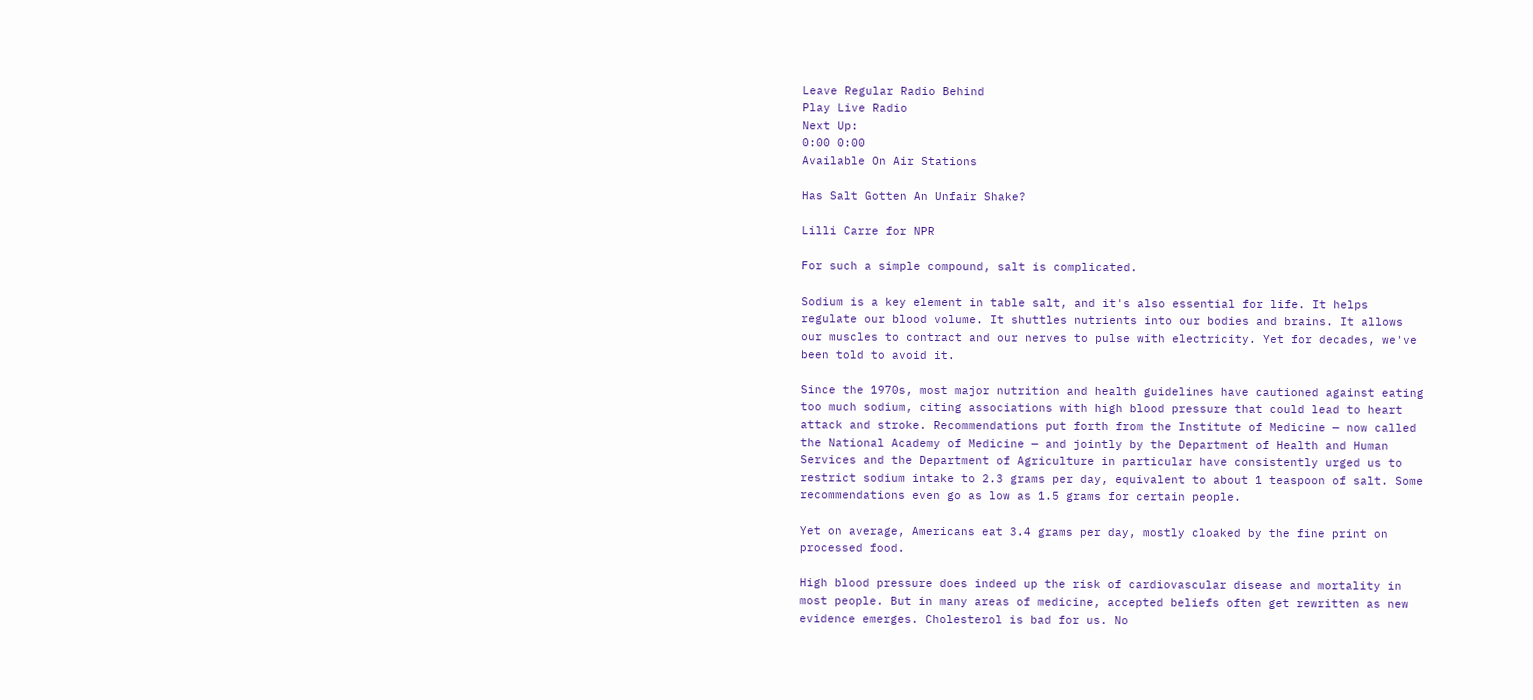Leave Regular Radio Behind
Play Live Radio
Next Up:
0:00 0:00
Available On Air Stations

Has Salt Gotten An Unfair Shake?

Lilli Carre for NPR

For such a simple compound, salt is complicated.

Sodium is a key element in table salt, and it's also essential for life. It helps regulate our blood volume. It shuttles nutrients into our bodies and brains. It allows our muscles to contract and our nerves to pulse with electricity. Yet for decades, we've been told to avoid it.

Since the 1970s, most major nutrition and health guidelines have cautioned against eating too much sodium, citing associations with high blood pressure that could lead to heart attack and stroke. Recommendations put forth from the Institute of Medicine — now called the National Academy of Medicine — and jointly by the Department of Health and Human Services and the Department of Agriculture in particular have consistently urged us to restrict sodium intake to 2.3 grams per day, equivalent to about 1 teaspoon of salt. Some recommendations even go as low as 1.5 grams for certain people.

Yet on average, Americans eat 3.4 grams per day, mostly cloaked by the fine print on processed food.

High blood pressure does indeed up the risk of cardiovascular disease and mortality in most people. But in many areas of medicine, accepted beliefs often get rewritten as new evidence emerges. Cholesterol is bad for us. No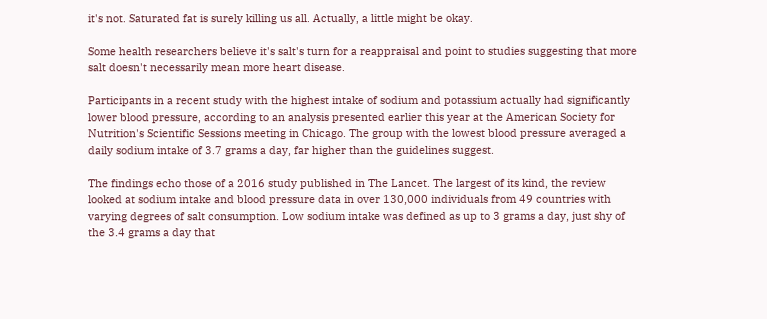it's not. Saturated fat is surely killing us all. Actually, a little might be okay.

Some health researchers believe it's salt's turn for a reappraisal and point to studies suggesting that more salt doesn't necessarily mean more heart disease.

Participants in a recent study with the highest intake of sodium and potassium actually had significantly lower blood pressure, according to an analysis presented earlier this year at the American Society for Nutrition's Scientific Sessions meeting in Chicago. The group with the lowest blood pressure averaged a daily sodium intake of 3.7 grams a day, far higher than the guidelines suggest.

The findings echo those of a 2016 study published in The Lancet. The largest of its kind, the review looked at sodium intake and blood pressure data in over 130,000 individuals from 49 countries with varying degrees of salt consumption. Low sodium intake was defined as up to 3 grams a day, just shy of the 3.4 grams a day that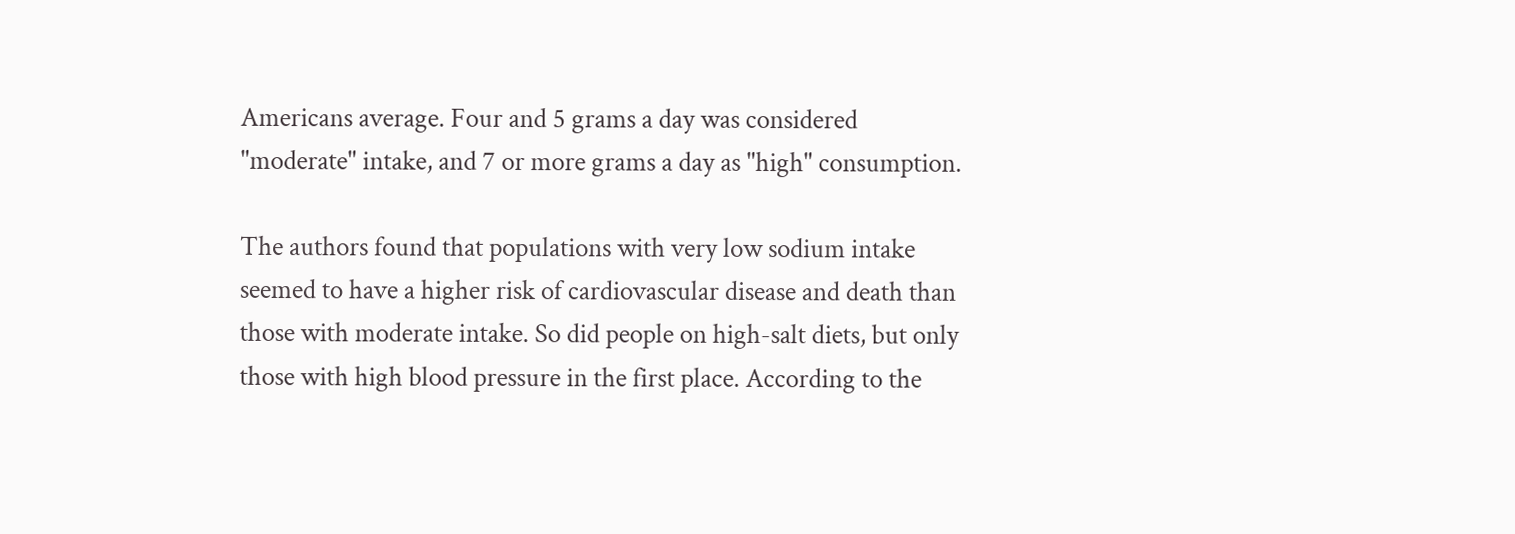Americans average. Four and 5 grams a day was considered "moderate" intake, and 7 or more grams a day as "high" consumption.

The authors found that populations with very low sodium intake seemed to have a higher risk of cardiovascular disease and death than those with moderate intake. So did people on high-salt diets, but only those with high blood pressure in the first place. According to the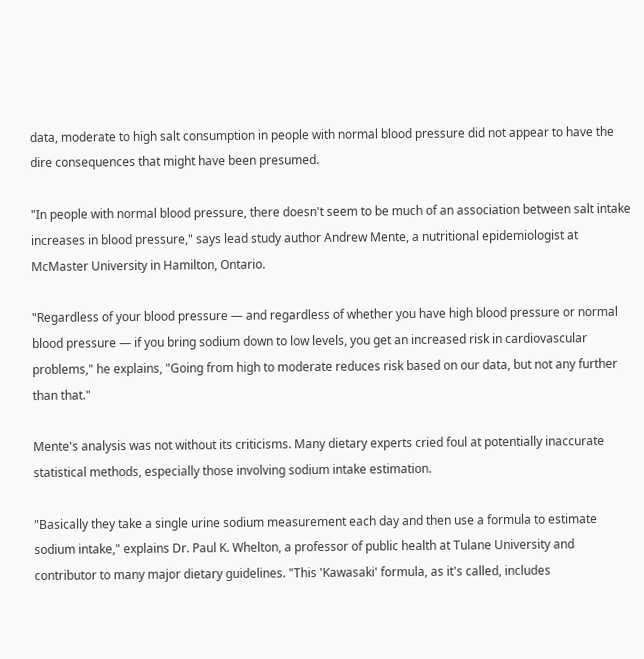data, moderate to high salt consumption in people with normal blood pressure did not appear to have the dire consequences that might have been presumed.

"In people with normal blood pressure, there doesn't seem to be much of an association between salt intake increases in blood pressure," says lead study author Andrew Mente, a nutritional epidemiologist at McMaster University in Hamilton, Ontario.

"Regardless of your blood pressure — and regardless of whether you have high blood pressure or normal blood pressure — if you bring sodium down to low levels, you get an increased risk in cardiovascular problems," he explains, "Going from high to moderate reduces risk based on our data, but not any further than that."

Mente's analysis was not without its criticisms. Many dietary experts cried foul at potentially inaccurate statistical methods, especially those involving sodium intake estimation.

"Basically they take a single urine sodium measurement each day and then use a formula to estimate sodium intake," explains Dr. Paul K. Whelton, a professor of public health at Tulane University and contributor to many major dietary guidelines. "This 'Kawasaki' formula, as it's called, includes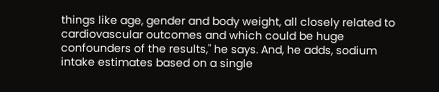things like age, gender and body weight, all closely related to cardiovascular outcomes and which could be huge confounders of the results," he says. And, he adds, sodium intake estimates based on a single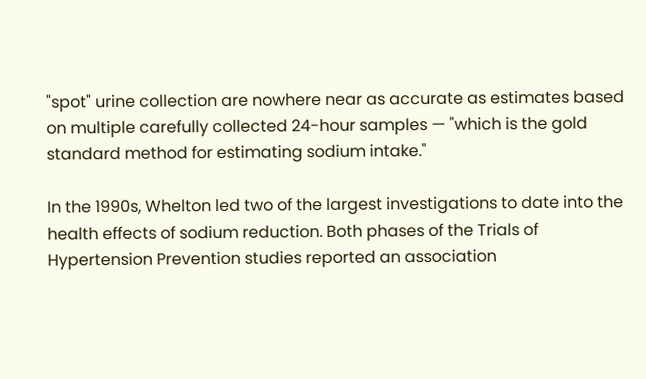"spot" urine collection are nowhere near as accurate as estimates based on multiple carefully collected 24-hour samples — "which is the gold standard method for estimating sodium intake."

In the 1990s, Whelton led two of the largest investigations to date into the health effects of sodium reduction. Both phases of the Trials of Hypertension Prevention studies reported an association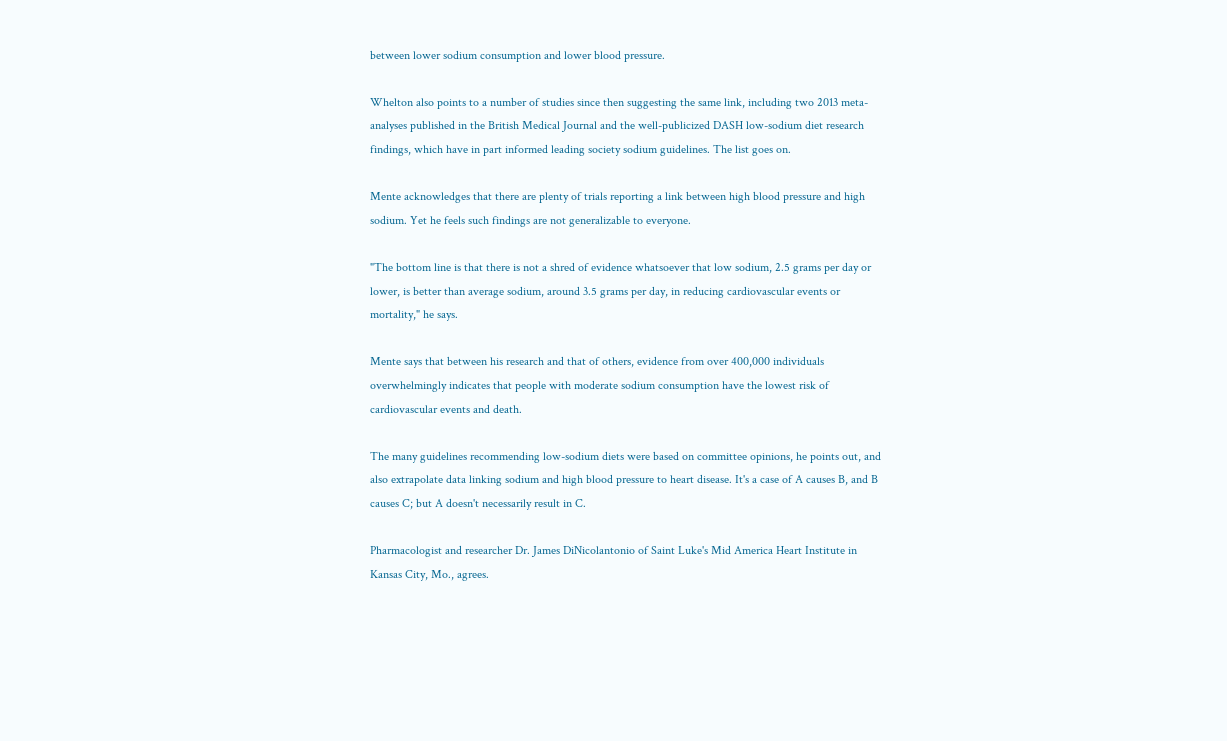between lower sodium consumption and lower blood pressure.

Whelton also points to a number of studies since then suggesting the same link, including two 2013 meta-analyses published in the British Medical Journal and the well-publicized DASH low-sodium diet research findings, which have in part informed leading society sodium guidelines. The list goes on.

Mente acknowledges that there are plenty of trials reporting a link between high blood pressure and high sodium. Yet he feels such findings are not generalizable to everyone.

"The bottom line is that there is not a shred of evidence whatsoever that low sodium, 2.5 grams per day or lower, is better than average sodium, around 3.5 grams per day, in reducing cardiovascular events or mortality," he says.

Mente says that between his research and that of others, evidence from over 400,000 individuals overwhelmingly indicates that people with moderate sodium consumption have the lowest risk of cardiovascular events and death.

The many guidelines recommending low-sodium diets were based on committee opinions, he points out, and also extrapolate data linking sodium and high blood pressure to heart disease. It's a case of A causes B, and B causes C; but A doesn't necessarily result in C.

Pharmacologist and researcher Dr. James DiNicolantonio of Saint Luke's Mid America Heart Institute in Kansas City, Mo., agrees.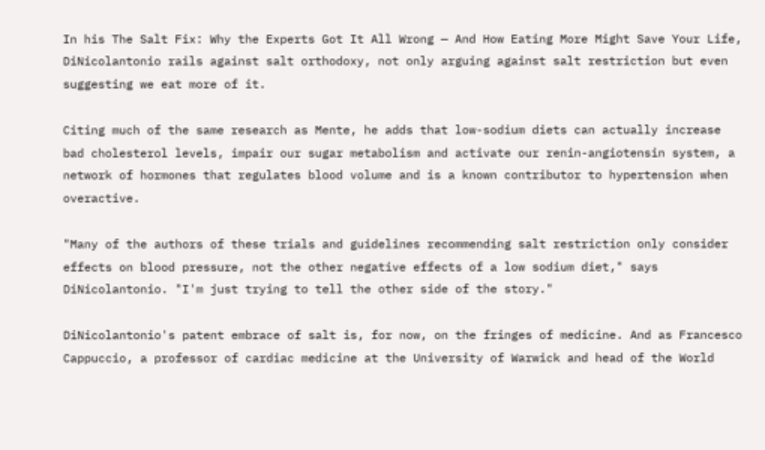In his The Salt Fix: Why the Experts Got It All Wrong — And How Eating More Might Save Your Life, DiNicolantonio rails against salt orthodoxy, not only arguing against salt restriction but even suggesting we eat more of it.

Citing much of the same research as Mente, he adds that low-sodium diets can actually increase bad cholesterol levels, impair our sugar metabolism and activate our renin-angiotensin system, a network of hormones that regulates blood volume and is a known contributor to hypertension when overactive.

"Many of the authors of these trials and guidelines recommending salt restriction only consider effects on blood pressure, not the other negative effects of a low sodium diet," says DiNicolantonio. "I'm just trying to tell the other side of the story."

DiNicolantonio's patent embrace of salt is, for now, on the fringes of medicine. And as Francesco Cappuccio, a professor of cardiac medicine at the University of Warwick and head of the World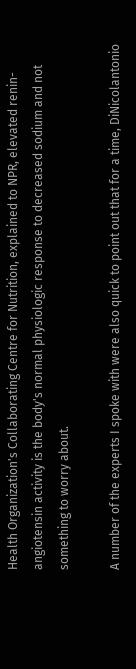Health Organization's Collaborating Centre for Nutrition, explained to NPR, elevated renin-angiotensin activity is the body's normal physiologic response to decreased sodium and not something to worry about.

A number of the experts I spoke with were also quick to point out that for a time, DiNicolantonio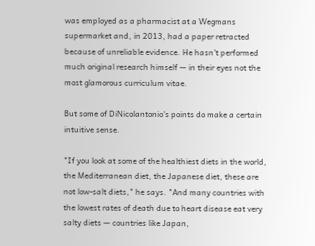was employed as a pharmacist at a Wegmans supermarket and, in 2013, had a paper retracted because of unreliable evidence. He hasn't performed much original research himself — in their eyes not the most glamorous curriculum vitae.

But some of DiNicolantonio's points do make a certain intuitive sense.

"If you look at some of the healthiest diets in the world, the Mediterranean diet, the Japanese diet, these are not low-salt diets," he says. "And many countries with the lowest rates of death due to heart disease eat very salty diets — countries like Japan,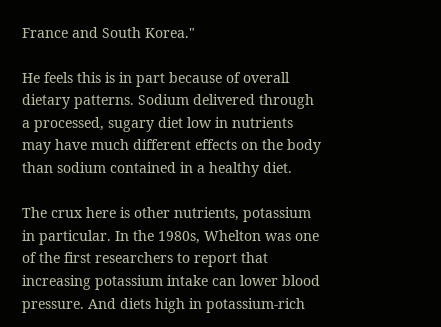France and South Korea."

He feels this is in part because of overall dietary patterns. Sodium delivered through a processed, sugary diet low in nutrients may have much different effects on the body than sodium contained in a healthy diet.

The crux here is other nutrients, potassium in particular. In the 1980s, Whelton was one of the first researchers to report that increasing potassium intake can lower blood pressure. And diets high in potassium-rich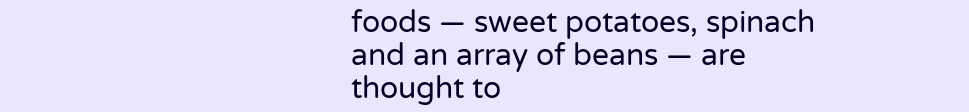foods — sweet potatoes, spinach and an array of beans — are thought to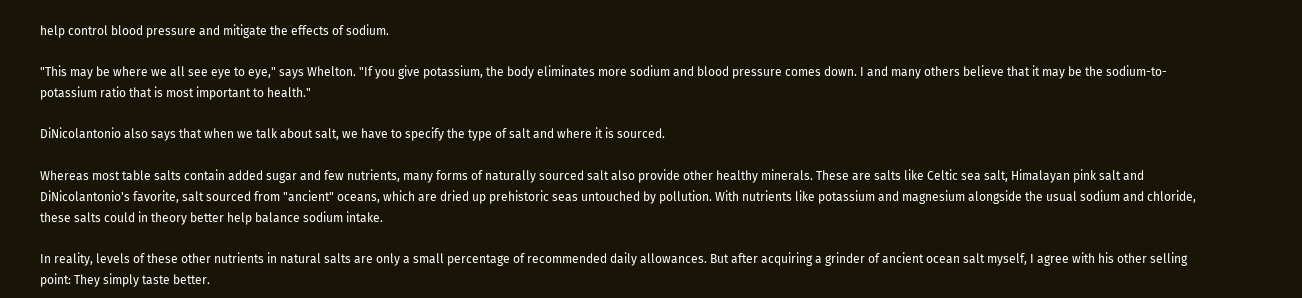help control blood pressure and mitigate the effects of sodium.

"This may be where we all see eye to eye," says Whelton. "If you give potassium, the body eliminates more sodium and blood pressure comes down. I and many others believe that it may be the sodium-to-potassium ratio that is most important to health."

DiNicolantonio also says that when we talk about salt, we have to specify the type of salt and where it is sourced.

Whereas most table salts contain added sugar and few nutrients, many forms of naturally sourced salt also provide other healthy minerals. These are salts like Celtic sea salt, Himalayan pink salt and DiNicolantonio's favorite, salt sourced from "ancient" oceans, which are dried up prehistoric seas untouched by pollution. With nutrients like potassium and magnesium alongside the usual sodium and chloride, these salts could in theory better help balance sodium intake.

In reality, levels of these other nutrients in natural salts are only a small percentage of recommended daily allowances. But after acquiring a grinder of ancient ocean salt myself, I agree with his other selling point: They simply taste better.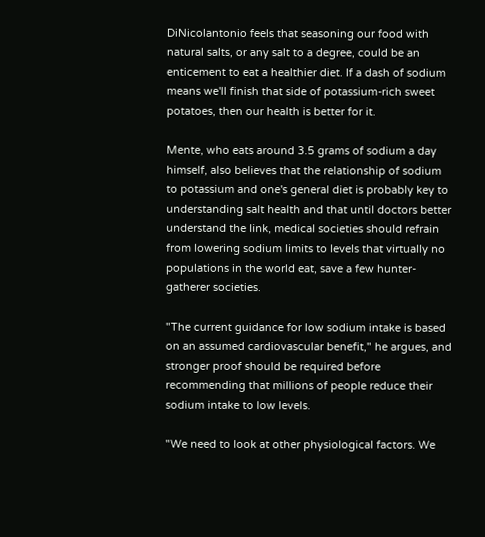DiNicolantonio feels that seasoning our food with natural salts, or any salt to a degree, could be an enticement to eat a healthier diet. If a dash of sodium means we'll finish that side of potassium-rich sweet potatoes, then our health is better for it.

Mente, who eats around 3.5 grams of sodium a day himself, also believes that the relationship of sodium to potassium and one's general diet is probably key to understanding salt health and that until doctors better understand the link, medical societies should refrain from lowering sodium limits to levels that virtually no populations in the world eat, save a few hunter-gatherer societies.

"The current guidance for low sodium intake is based on an assumed cardiovascular benefit," he argues, and stronger proof should be required before recommending that millions of people reduce their sodium intake to low levels.

"We need to look at other physiological factors. We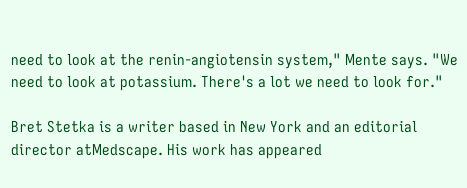need to look at the renin-angiotensin system," Mente says. "We need to look at potassium. There's a lot we need to look for."

Bret Stetka is a writer based in New York and an editorial director atMedscape. His work has appeared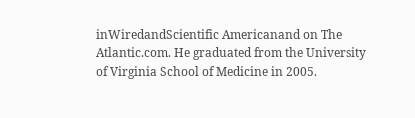inWiredandScientific Americanand on The Atlantic.com. He graduated from the University of Virginia School of Medicine in 2005.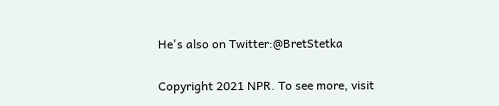He's also on Twitter:@BretStetka

Copyright 2021 NPR. To see more, visit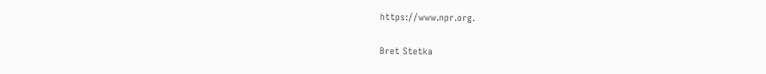https://www.npr.org.

Bret Stetka